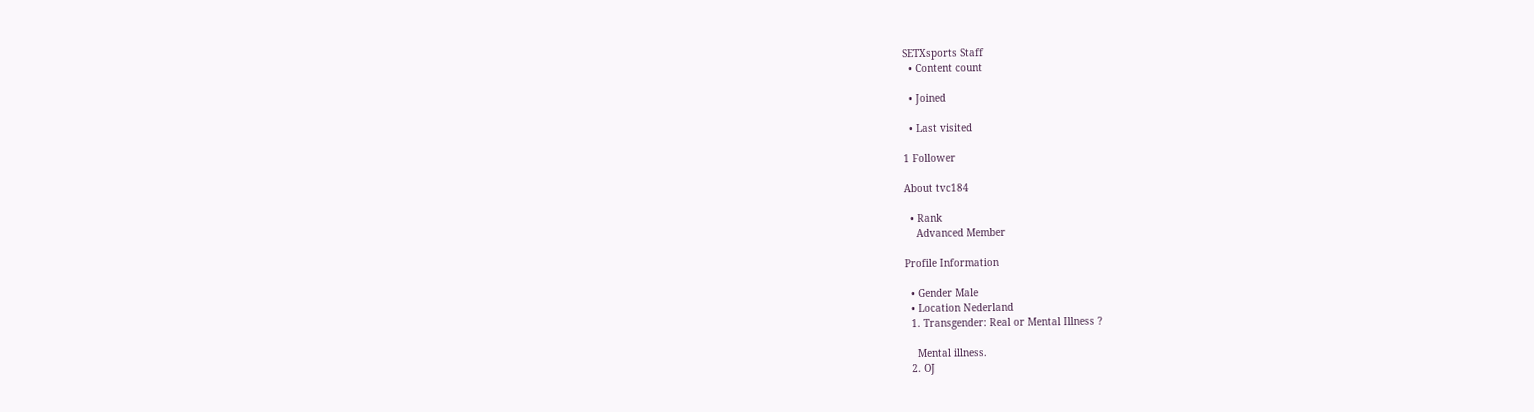SETXsports Staff
  • Content count

  • Joined

  • Last visited

1 Follower

About tvc184

  • Rank
    Advanced Member

Profile Information

  • Gender Male
  • Location Nederland
  1. Transgender: Real or Mental Illness ?

    Mental illness.
  2. OJ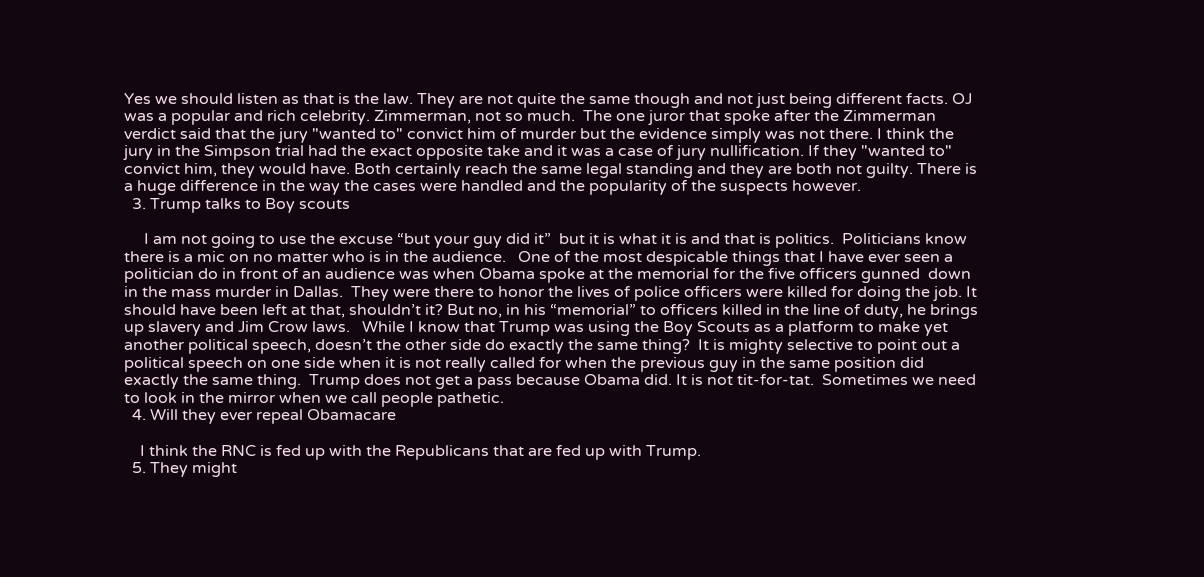Yes we should listen as that is the law. They are not quite the same though and not just being different facts. OJ was a popular and rich celebrity. Zimmerman, not so much.  The one juror that spoke after the Zimmerman verdict said that the jury "wanted to" convict him of murder but the evidence simply was not there. I think the jury in the Simpson trial had the exact opposite take and it was a case of jury nullification. If they "wanted to" convict him, they would have. Both certainly reach the same legal standing and they are both not guilty. There is a huge difference in the way the cases were handled and the popularity of the suspects however.
  3. Trump talks to Boy scouts

     I am not going to use the excuse “but your guy did it”  but it is what it is and that is politics.  Politicians know there is a mic on no matter who is in the audience.   One of the most despicable things that I have ever seen a politician do in front of an audience was when Obama spoke at the memorial for the five officers gunned  down in the mass murder in Dallas.  They were there to honor the lives of police officers were killed for doing the job. It should have been left at that, shouldn’t it? But no, in his “memorial” to officers killed in the line of duty, he brings up slavery and Jim Crow laws.   While I know that Trump was using the Boy Scouts as a platform to make yet another political speech, doesn’t the other side do exactly the same thing?  It is mighty selective to point out a political speech on one side when it is not really called for when the previous guy in the same position did exactly the same thing.  Trump does not get a pass because Obama did. It is not tit-for-tat.  Sometimes we need to look in the mirror when we call people pathetic.
  4. Will they ever repeal Obamacare

    I think the RNC is fed up with the Republicans that are fed up with Trump.
  5. They might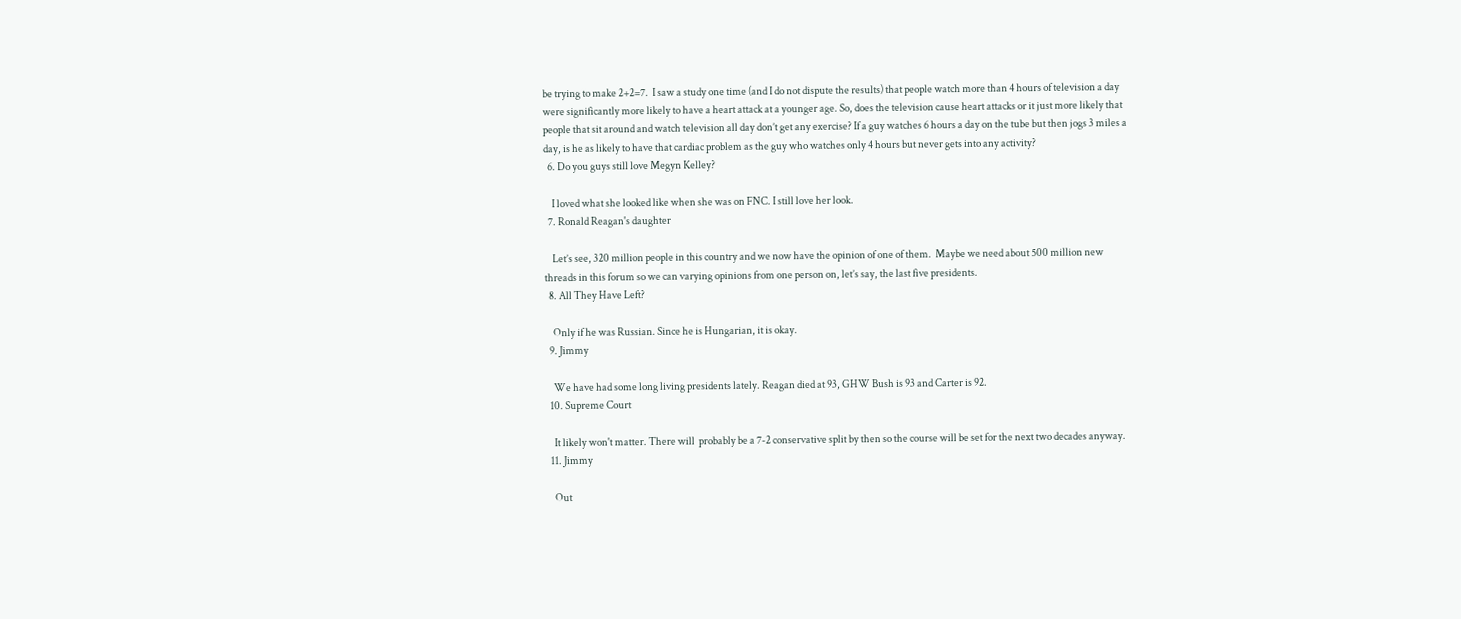be trying to make 2+2=7.  I saw a study one time (and I do not dispute the results) that people watch more than 4 hours of television a day were significantly more likely to have a heart attack at a younger age. So, does the television cause heart attacks or it just more likely that people that sit around and watch television all day don’t get any exercise? If a guy watches 6 hours a day on the tube but then jogs 3 miles a day, is he as likely to have that cardiac problem as the guy who watches only 4 hours but never gets into any activity?
  6. Do you guys still love Megyn Kelley?

    I loved what she looked like when she was on FNC. I still love her look.
  7. Ronald Reagan's daughter

    Let’s see, 320 million people in this country and we now have the opinion of one of them.  Maybe we need about 500 million new threads in this forum so we can varying opinions from one person on, let’s say, the last five presidents.
  8. All They Have Left?

    Only if he was Russian. Since he is Hungarian, it is okay.
  9. Jimmy

    We have had some long living presidents lately. Reagan died at 93, GHW Bush is 93 and Carter is 92.
  10. Supreme Court

    It likely won't matter. There will  probably be a 7-2 conservative split by then so the course will be set for the next two decades anyway.
  11. Jimmy

    Out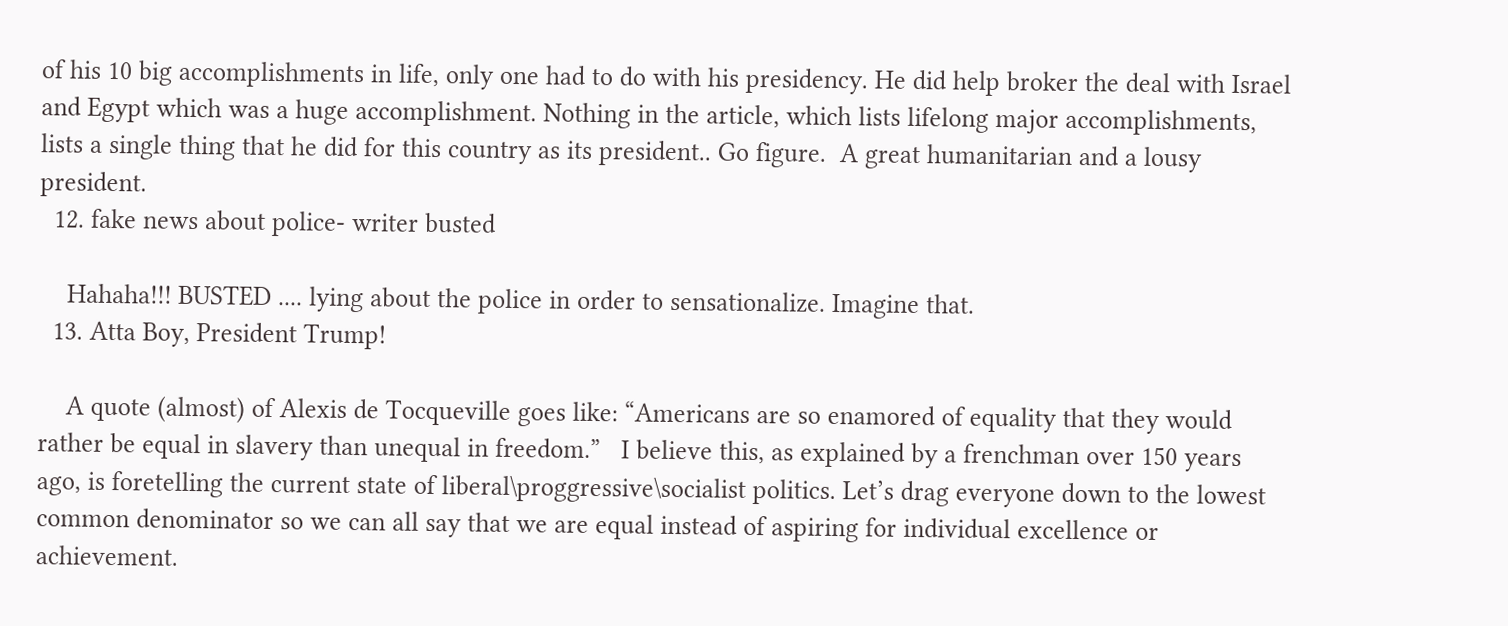of his 10 big accomplishments in life, only one had to do with his presidency. He did help broker the deal with Israel and Egypt which was a huge accomplishment. Nothing in the article, which lists lifelong major accomplishments, lists a single thing that he did for this country as its president.. Go figure.  A great humanitarian and a lousy president.
  12. fake news about police- writer busted

    Hahaha!!! BUSTED .... lying about the police in order to sensationalize. Imagine that.
  13. Atta Boy, President Trump!

    A quote (almost) of Alexis de Tocqueville goes like: “Americans are so enamored of equality that they would rather be equal in slavery than unequal in freedom.”   I believe this, as explained by a frenchman over 150 years ago, is foretelling the current state of liberal\proggressive\socialist politics. Let’s drag everyone down to the lowest common denominator so we can all say that we are equal instead of aspiring for individual excellence or achievement.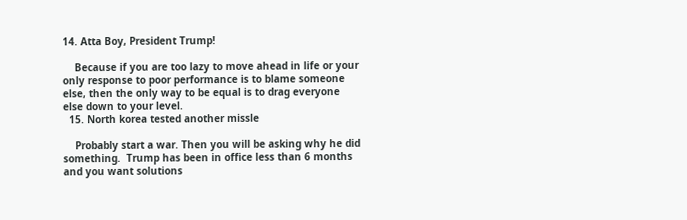14. Atta Boy, President Trump!

    Because if you are too lazy to move ahead in life or your only response to poor performance is to blame someone else, then the only way to be equal is to drag everyone else down to your level.
  15. North korea tested another missle

    Probably start a war. Then you will be asking why he did something.  Trump has been in office less than 6 months and you want solutions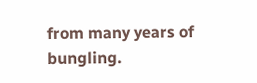from many years of bungling.